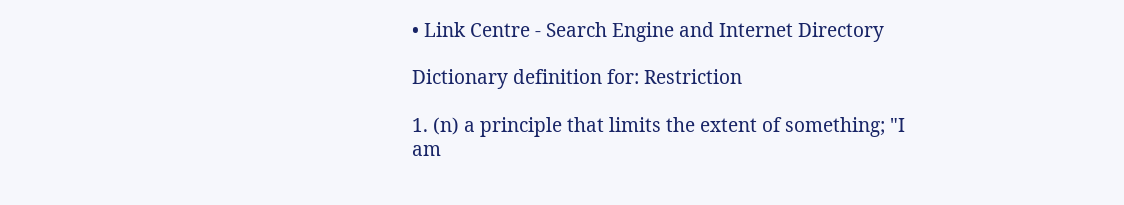• Link Centre - Search Engine and Internet Directory

Dictionary definition for: Restriction

1. (n) a principle that limits the extent of something; "I am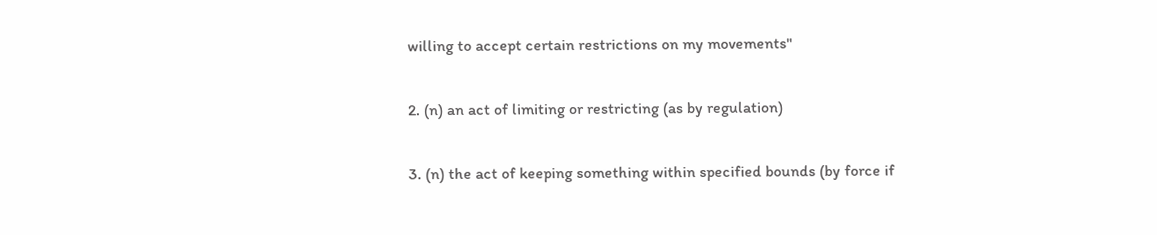willing to accept certain restrictions on my movements"

2. (n) an act of limiting or restricting (as by regulation)

3. (n) the act of keeping something within specified bounds (by force if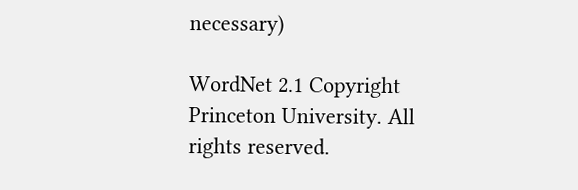necessary)

WordNet 2.1 Copyright Princeton University. All rights reserved.